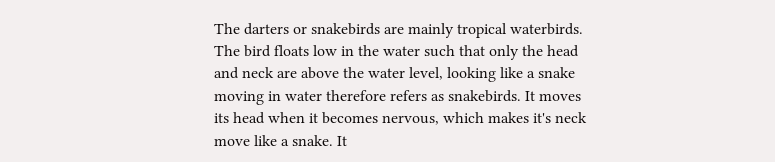The darters or snakebirds are mainly tropical waterbirds. The bird floats low in the water such that only the head and neck are above the water level, looking like a snake moving in water therefore refers as snakebirds. It moves its head when it becomes nervous, which makes it's neck move like a snake. It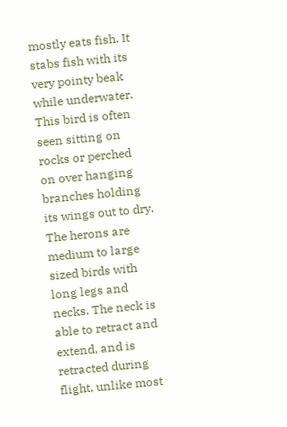mostly eats fish. It stabs fish with its very pointy beak while underwater. This bird is often seen sitting on rocks or perched on over hanging branches holding its wings out to dry. The herons are medium to large sized birds with long legs and necks. The neck is able to retract and extend, and is retracted during flight, unlike most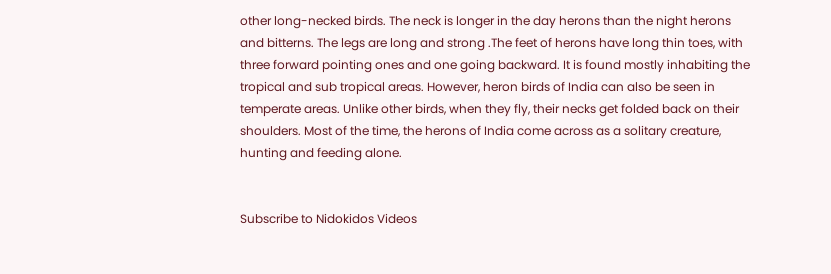other long-necked birds. The neck is longer in the day herons than the night herons and bitterns. The legs are long and strong .The feet of herons have long thin toes, with three forward pointing ones and one going backward. It is found mostly inhabiting the tropical and sub tropical areas. However, heron birds of India can also be seen in temperate areas. Unlike other birds, when they fly, their necks get folded back on their shoulders. Most of the time, the herons of India come across as a solitary creature, hunting and feeding alone.


Subscribe to Nidokidos Videos